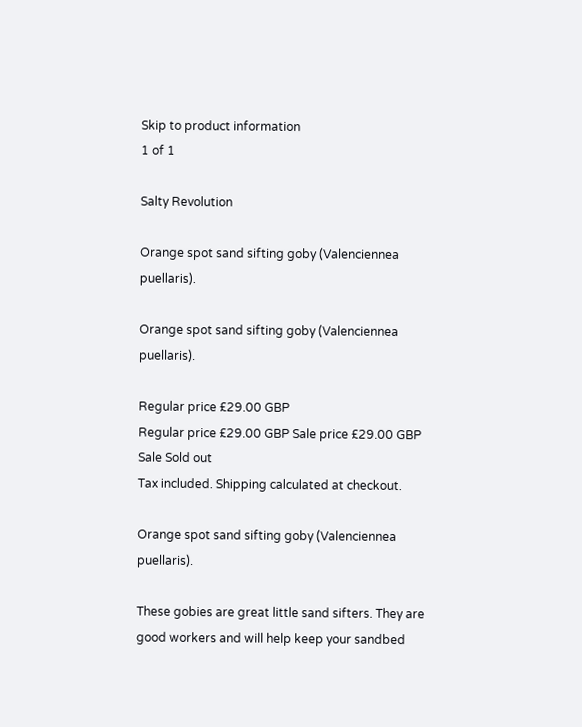Skip to product information
1 of 1

Salty Revolution

Orange spot sand sifting goby (Valenciennea puellaris).

Orange spot sand sifting goby (Valenciennea puellaris).

Regular price £29.00 GBP
Regular price £29.00 GBP Sale price £29.00 GBP
Sale Sold out
Tax included. Shipping calculated at checkout.

Orange spot sand sifting goby (Valenciennea puellaris).

These gobies are great little sand sifters. They are good workers and will help keep your sandbed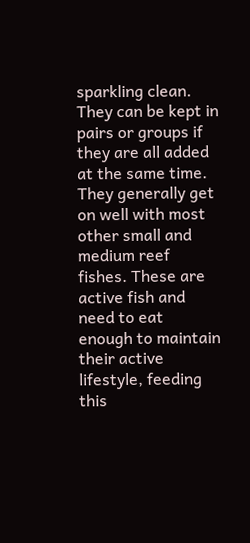sparkling clean. They can be kept in pairs or groups if they are all added at the same time. They generally get on well with most other small and medium reef fishes. These are active fish and need to eat enough to maintain their active lifestyle, feeding this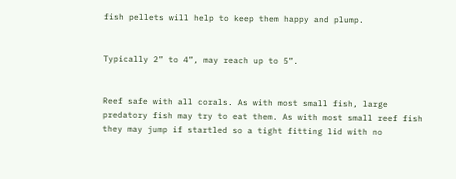fish pellets will help to keep them happy and plump.


Typically 2” to 4”, may reach up to 5”.


Reef safe with all corals. As with most small fish, large predatory fish may try to eat them. As with most small reef fish they may jump if startled so a tight fitting lid with no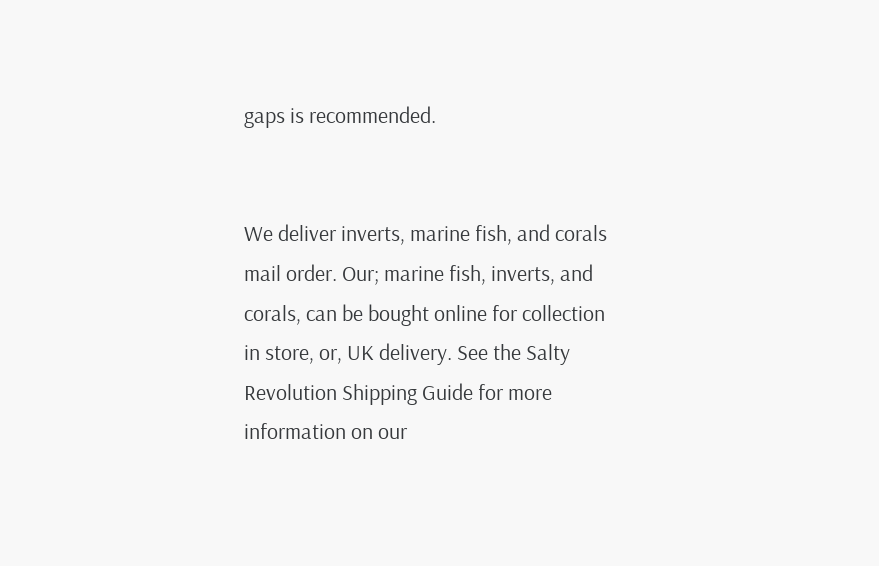gaps is recommended.


We deliver inverts, marine fish, and corals mail order. Our; marine fish, inverts, and corals, can be bought online for collection in store, or, UK delivery. See the Salty Revolution Shipping Guide for more information on our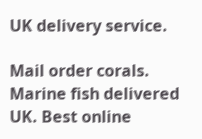UK delivery service.

Mail order corals. Marine fish delivered UK. Best online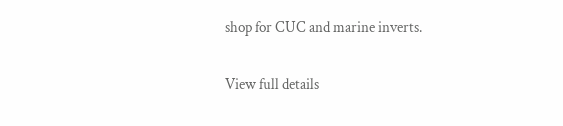shop for CUC and marine inverts.

View full details